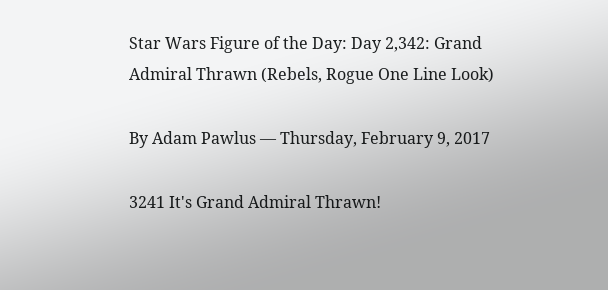Star Wars Figure of the Day: Day 2,342: Grand Admiral Thrawn (Rebels, Rogue One Line Look)

By Adam Pawlus — Thursday, February 9, 2017

3241 It's Grand Admiral Thrawn!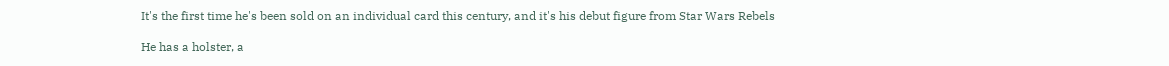It's the first time he's been sold on an individual card this century, and it's his debut figure from Star Wars Rebels

He has a holster, a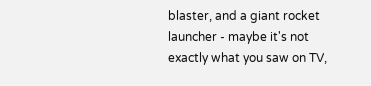blaster, and a giant rocket launcher - maybe it's not exactly what you saw on TV,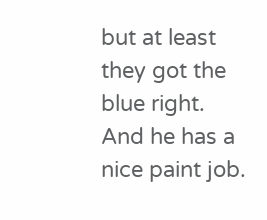but at least they got the blue right.  And he has a nice paint job.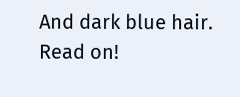And dark blue hair.  Read on!